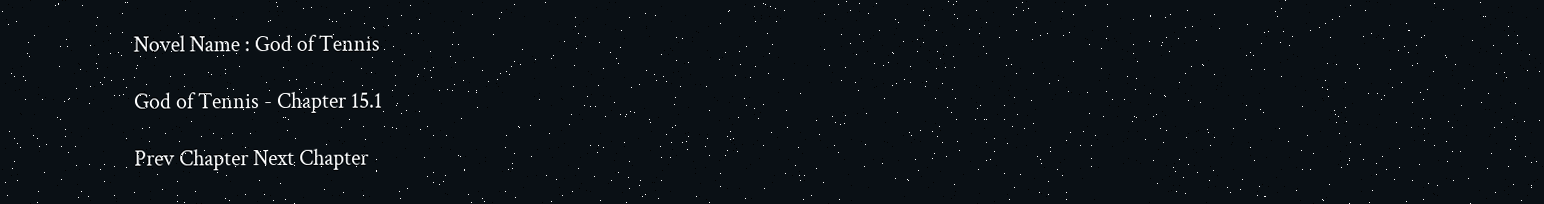Novel Name : God of Tennis

God of Tennis - Chapter 15.1

Prev Chapter Next Chapter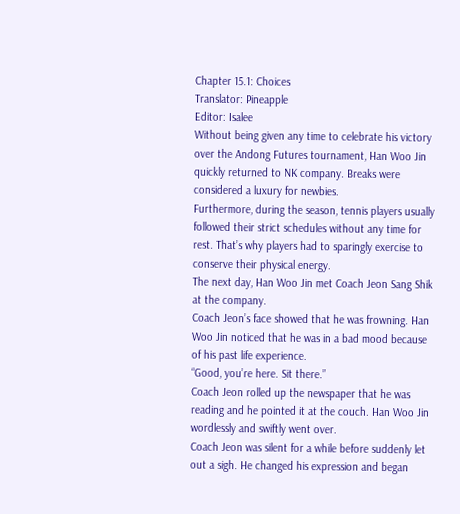Chapter 15.1: Choices
Translator: Pineapple
Editor: Isalee
Without being given any time to celebrate his victory over the Andong Futures tournament, Han Woo Jin quickly returned to NK company. Breaks were considered a luxury for newbies.
Furthermore, during the season, tennis players usually followed their strict schedules without any time for rest. That’s why players had to sparingly exercise to conserve their physical energy.
The next day, Han Woo Jin met Coach Jeon Sang Shik at the company.
Coach Jeon’s face showed that he was frowning. Han Woo Jin noticed that he was in a bad mood because of his past life experience.
“Good, you’re here. Sit there.”
Coach Jeon rolled up the newspaper that he was reading and he pointed it at the couch. Han Woo Jin wordlessly and swiftly went over.
Coach Jeon was silent for a while before suddenly let out a sigh. He changed his expression and began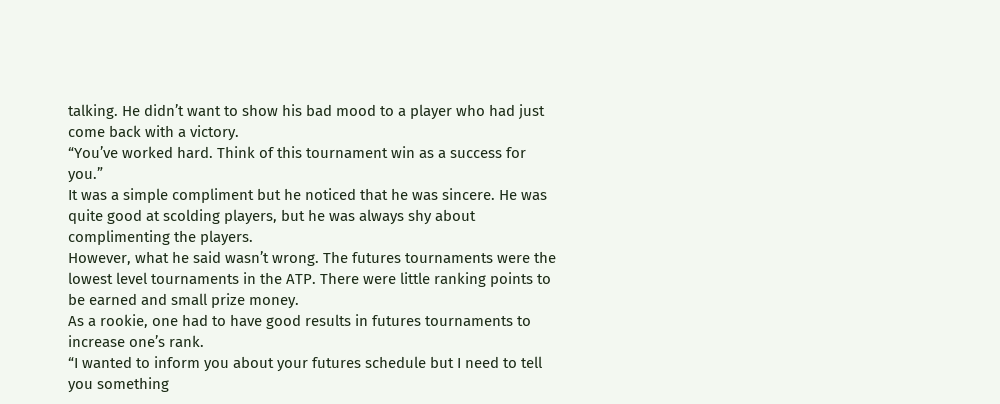talking. He didn’t want to show his bad mood to a player who had just come back with a victory.
“You’ve worked hard. Think of this tournament win as a success for you.”
It was a simple compliment but he noticed that he was sincere. He was quite good at scolding players, but he was always shy about complimenting the players.
However, what he said wasn’t wrong. The futures tournaments were the lowest level tournaments in the ATP. There were little ranking points to be earned and small prize money.
As a rookie, one had to have good results in futures tournaments to increase one’s rank.
“I wanted to inform you about your futures schedule but I need to tell you something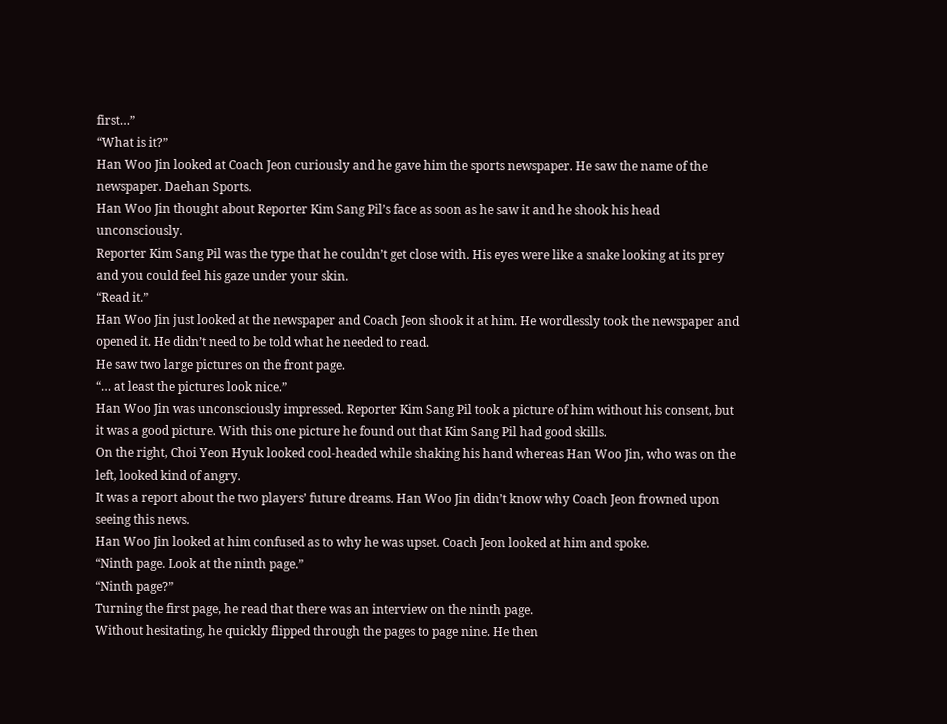first…”
“What is it?”
Han Woo Jin looked at Coach Jeon curiously and he gave him the sports newspaper. He saw the name of the newspaper. Daehan Sports.
Han Woo Jin thought about Reporter Kim Sang Pil’s face as soon as he saw it and he shook his head unconsciously.
Reporter Kim Sang Pil was the type that he couldn’t get close with. His eyes were like a snake looking at its prey and you could feel his gaze under your skin.
“Read it.”
Han Woo Jin just looked at the newspaper and Coach Jeon shook it at him. He wordlessly took the newspaper and opened it. He didn’t need to be told what he needed to read.
He saw two large pictures on the front page.
“… at least the pictures look nice.”
Han Woo Jin was unconsciously impressed. Reporter Kim Sang Pil took a picture of him without his consent, but it was a good picture. With this one picture he found out that Kim Sang Pil had good skills.
On the right, Choi Yeon Hyuk looked cool-headed while shaking his hand whereas Han Woo Jin, who was on the left, looked kind of angry.
It was a report about the two players’ future dreams. Han Woo Jin didn’t know why Coach Jeon frowned upon seeing this news.
Han Woo Jin looked at him confused as to why he was upset. Coach Jeon looked at him and spoke.
“Ninth page. Look at the ninth page.”
“Ninth page?”
Turning the first page, he read that there was an interview on the ninth page.
Without hesitating, he quickly flipped through the pages to page nine. He then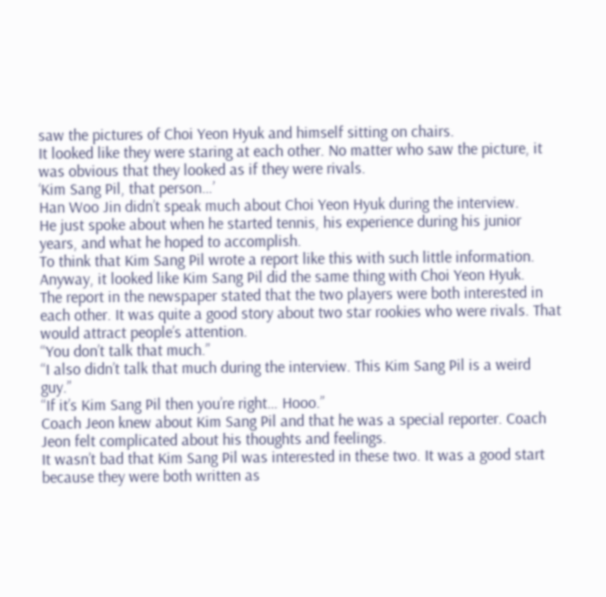saw the pictures of Choi Yeon Hyuk and himself sitting on chairs.
It looked like they were staring at each other. No matter who saw the picture, it was obvious that they looked as if they were rivals.
‘Kim Sang Pil, that person…’
Han Woo Jin didn’t speak much about Choi Yeon Hyuk during the interview.
He just spoke about when he started tennis, his experience during his junior years, and what he hoped to accomplish.
To think that Kim Sang Pil wrote a report like this with such little information. Anyway, it looked like Kim Sang Pil did the same thing with Choi Yeon Hyuk.
The report in the newspaper stated that the two players were both interested in each other. It was quite a good story about two star rookies who were rivals. That would attract people’s attention.
“You don’t talk that much.”
“I also didn’t talk that much during the interview. This Kim Sang Pil is a weird guy.”
“If it’s Kim Sang Pil then you’re right… Hooo.”
Coach Jeon knew about Kim Sang Pil and that he was a special reporter. Coach Jeon felt complicated about his thoughts and feelings.
It wasn’t bad that Kim Sang Pil was interested in these two. It was a good start because they were both written as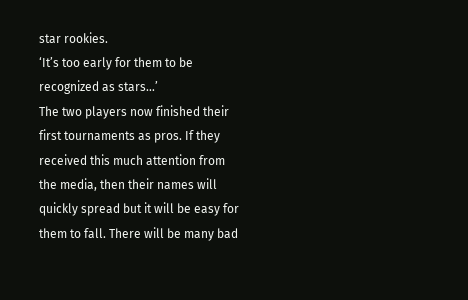star rookies.
‘It’s too early for them to be recognized as stars…’
The two players now finished their first tournaments as pros. If they received this much attention from the media, then their names will quickly spread but it will be easy for them to fall. There will be many bad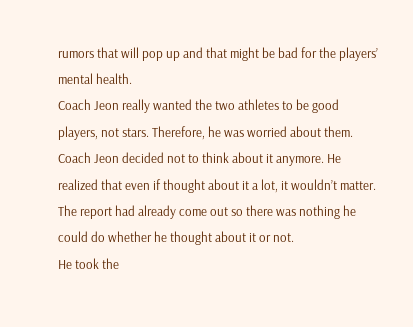rumors that will pop up and that might be bad for the players’ mental health.
Coach Jeon really wanted the two athletes to be good players, not stars. Therefore, he was worried about them.
Coach Jeon decided not to think about it anymore. He realized that even if thought about it a lot, it wouldn’t matter. The report had already come out so there was nothing he could do whether he thought about it or not.
He took the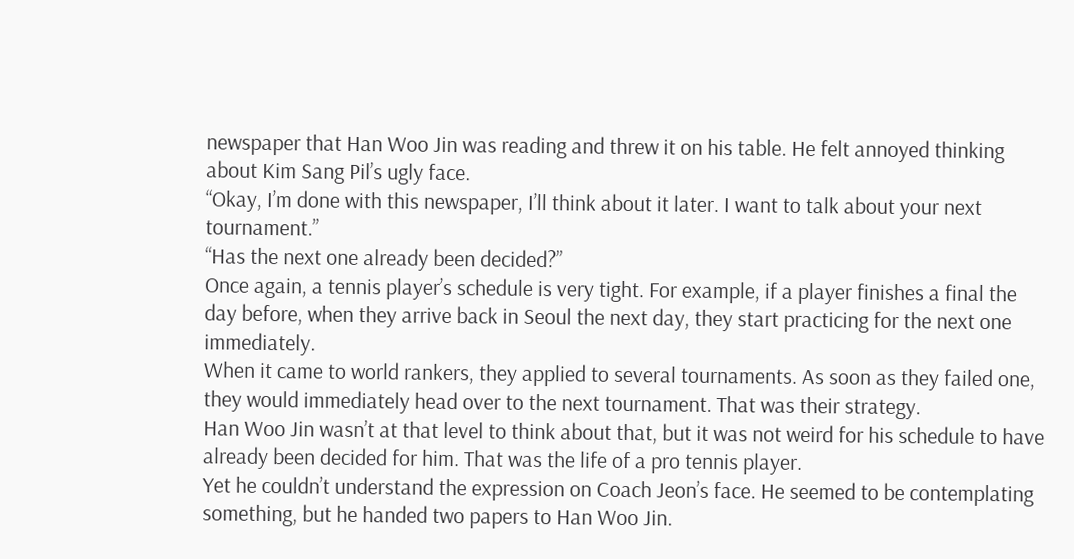newspaper that Han Woo Jin was reading and threw it on his table. He felt annoyed thinking about Kim Sang Pil’s ugly face.
“Okay, I’m done with this newspaper, I’ll think about it later. I want to talk about your next tournament.”
“Has the next one already been decided?”
Once again, a tennis player’s schedule is very tight. For example, if a player finishes a final the day before, when they arrive back in Seoul the next day, they start practicing for the next one immediately.
When it came to world rankers, they applied to several tournaments. As soon as they failed one, they would immediately head over to the next tournament. That was their strategy.
Han Woo Jin wasn’t at that level to think about that, but it was not weird for his schedule to have already been decided for him. That was the life of a pro tennis player.
Yet he couldn’t understand the expression on Coach Jeon’s face. He seemed to be contemplating something, but he handed two papers to Han Woo Jin.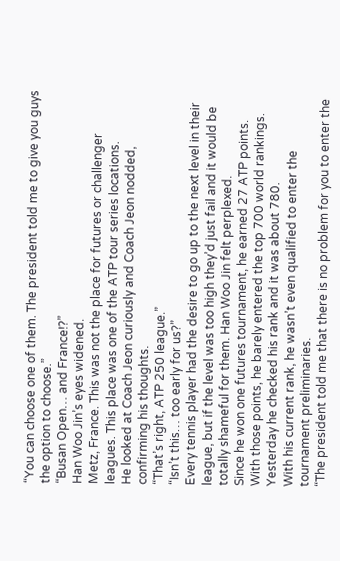“You can choose one of them. The president told me to give you guys the option to choose.”
“Busan Open… and France!?”
Han Woo Jin’s eyes widened.
Metz, France. This was not the place for futures or challenger leagues. This place was one of the ATP tour series locations.
He looked at Coach Jeon curiously and Coach Jeon nodded, confirming his thoughts.
“That’s right, ATP 250 league.”
“Isn’t this… too early for us?”
Every tennis player had the desire to go up to the next level in their league, but if the level was too high they’d just fail and it would be totally shameful for them. Han Woo Jin felt perplexed.
Since he won one futures tournament, he earned 27 ATP points. With those points, he barely entered the top 700 world rankings. Yesterday he checked his rank and it was about 780.
With his current rank, he wasn’t even qualified to enter the tournament preliminaries.
“The president told me that there is no problem for you to enter the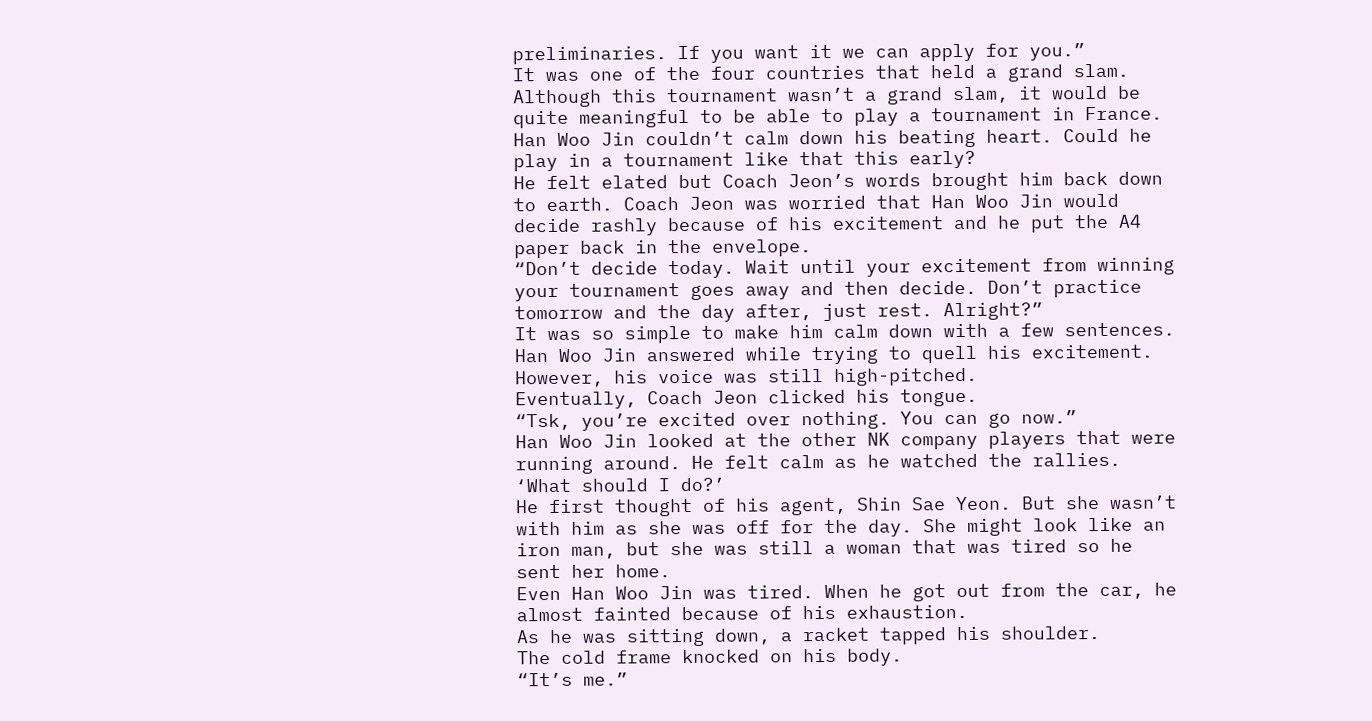preliminaries. If you want it we can apply for you.”
It was one of the four countries that held a grand slam. Although this tournament wasn’t a grand slam, it would be quite meaningful to be able to play a tournament in France.
Han Woo Jin couldn’t calm down his beating heart. Could he play in a tournament like that this early?
He felt elated but Coach Jeon’s words brought him back down to earth. Coach Jeon was worried that Han Woo Jin would decide rashly because of his excitement and he put the A4 paper back in the envelope.
“Don’t decide today. Wait until your excitement from winning your tournament goes away and then decide. Don’t practice tomorrow and the day after, just rest. Alright?”
It was so simple to make him calm down with a few sentences. Han Woo Jin answered while trying to quell his excitement. However, his voice was still high-pitched.
Eventually, Coach Jeon clicked his tongue.
“Tsk, you’re excited over nothing. You can go now.”
Han Woo Jin looked at the other NK company players that were running around. He felt calm as he watched the rallies.
‘What should I do?’
He first thought of his agent, Shin Sae Yeon. But she wasn’t with him as she was off for the day. She might look like an iron man, but she was still a woman that was tired so he sent her home.
Even Han Woo Jin was tired. When he got out from the car, he almost fainted because of his exhaustion.
As he was sitting down, a racket tapped his shoulder.
The cold frame knocked on his body.
“It’s me.”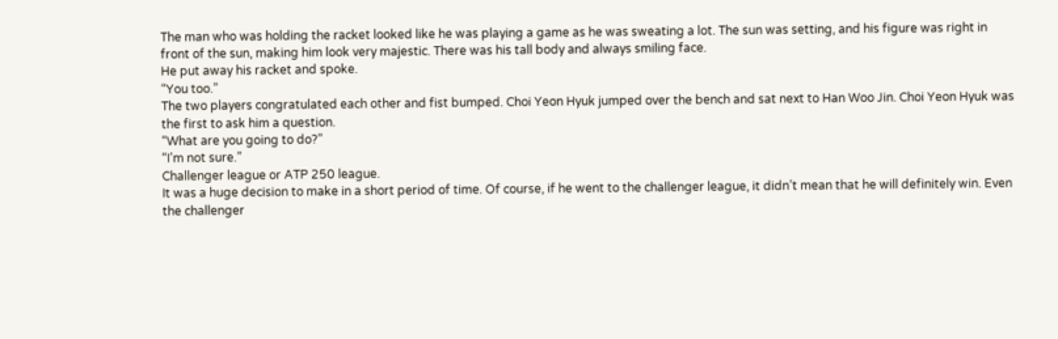The man who was holding the racket looked like he was playing a game as he was sweating a lot. The sun was setting, and his figure was right in front of the sun, making him look very majestic. There was his tall body and always smiling face.
He put away his racket and spoke.
“You too.”
The two players congratulated each other and fist bumped. Choi Yeon Hyuk jumped over the bench and sat next to Han Woo Jin. Choi Yeon Hyuk was the first to ask him a question.
“What are you going to do?”
“I’m not sure.”
Challenger league or ATP 250 league.
It was a huge decision to make in a short period of time. Of course, if he went to the challenger league, it didn’t mean that he will definitely win. Even the challenger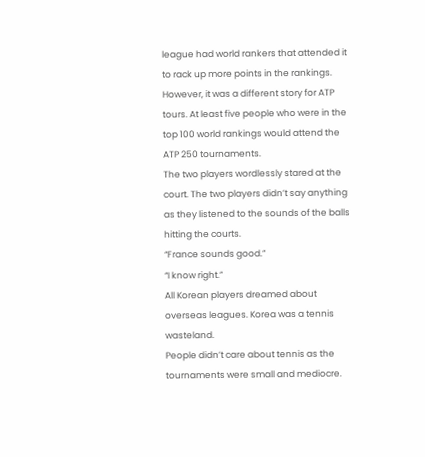league had world rankers that attended it to rack up more points in the rankings.
However, it was a different story for ATP tours. At least five people who were in the top 100 world rankings would attend the ATP 250 tournaments.
The two players wordlessly stared at the court. The two players didn’t say anything as they listened to the sounds of the balls hitting the courts.
“France sounds good.”
“I know right.”
All Korean players dreamed about overseas leagues. Korea was a tennis wasteland.
People didn’t care about tennis as the tournaments were small and mediocre.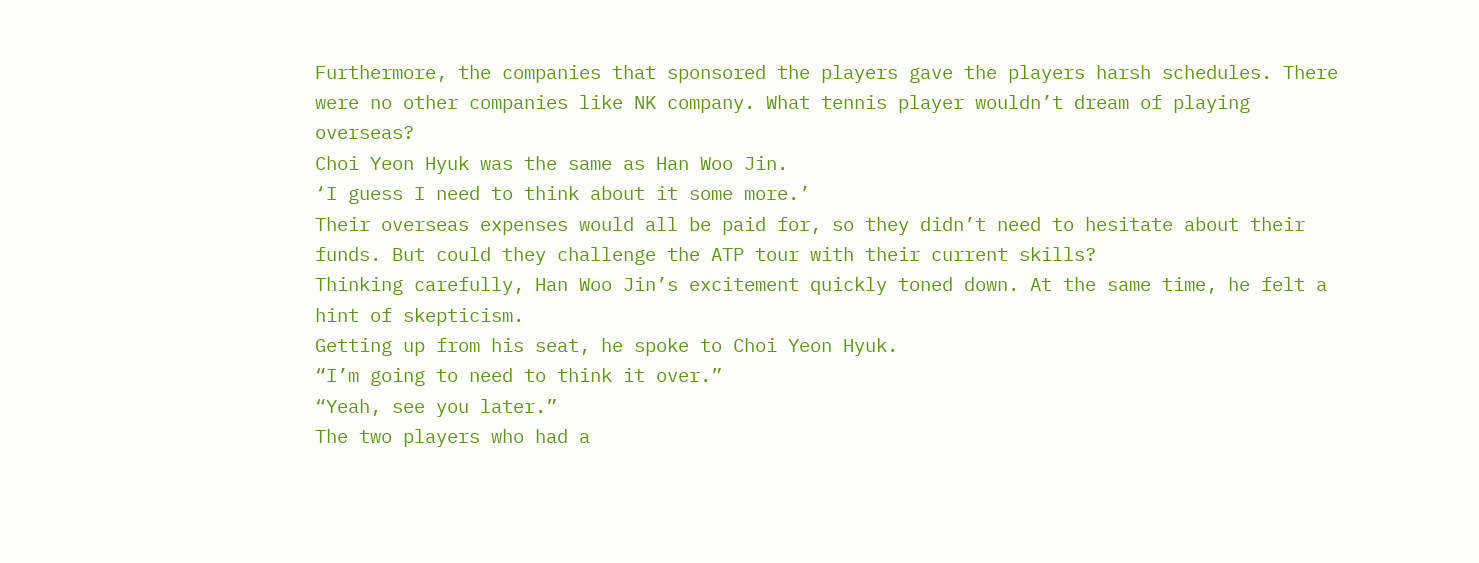Furthermore, the companies that sponsored the players gave the players harsh schedules. There were no other companies like NK company. What tennis player wouldn’t dream of playing overseas?
Choi Yeon Hyuk was the same as Han Woo Jin.
‘I guess I need to think about it some more.’
Their overseas expenses would all be paid for, so they didn’t need to hesitate about their funds. But could they challenge the ATP tour with their current skills?
Thinking carefully, Han Woo Jin’s excitement quickly toned down. At the same time, he felt a hint of skepticism.
Getting up from his seat, he spoke to Choi Yeon Hyuk.
“I’m going to need to think it over.”
“Yeah, see you later.”
The two players who had a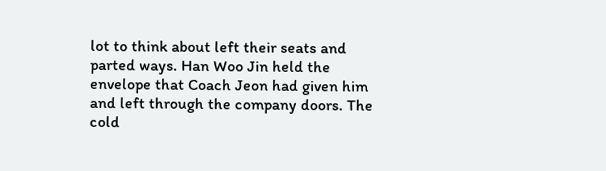lot to think about left their seats and parted ways. Han Woo Jin held the envelope that Coach Jeon had given him and left through the company doors. The cold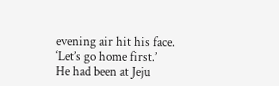evening air hit his face.
‘Let’s go home first.’
He had been at Jeju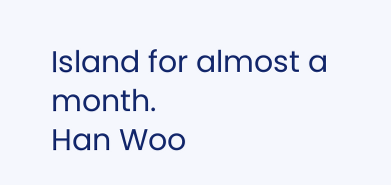Island for almost a month.
Han Woo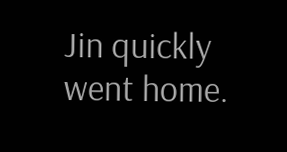Jin quickly went home.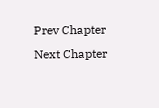Prev Chapter Next Chapter